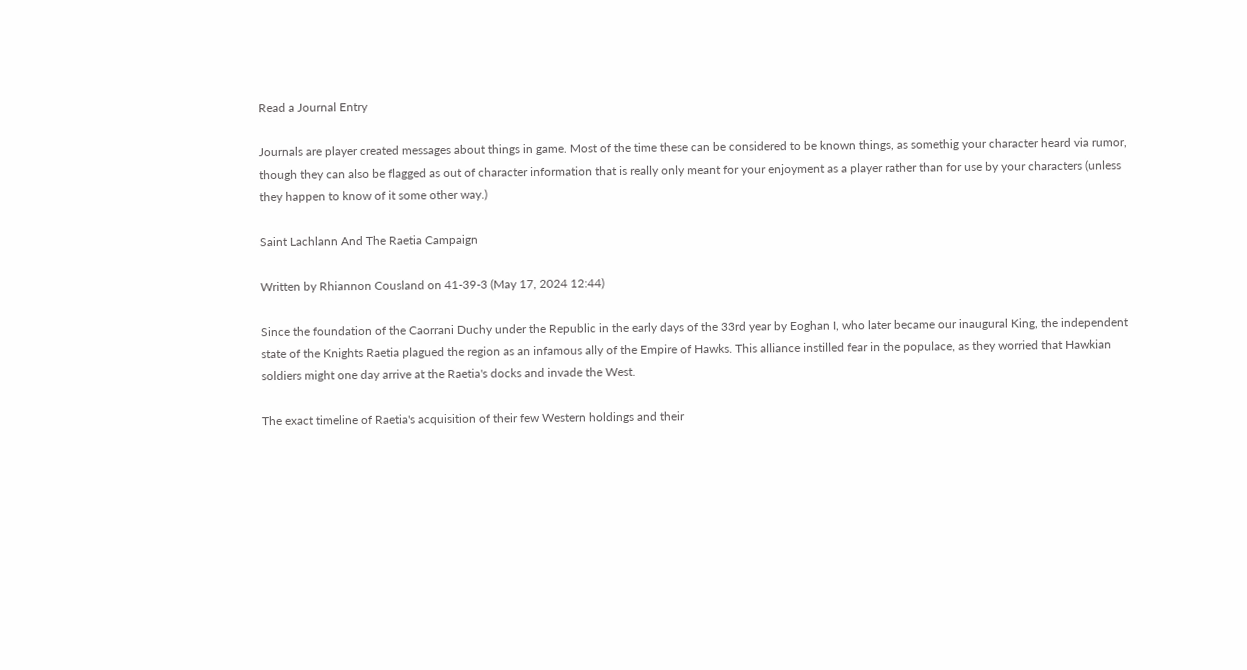Read a Journal Entry

Journals are player created messages about things in game. Most of the time these can be considered to be known things, as somethig your character heard via rumor, though they can also be flagged as out of character information that is really only meant for your enjoyment as a player rather than for use by your characters (unless they happen to know of it some other way.)

Saint Lachlann And The Raetia Campaign

Written by Rhiannon Cousland on 41-39-3 (May 17, 2024 12:44)

Since the foundation of the Caorrani Duchy under the Republic in the early days of the 33rd year by Eoghan I, who later became our inaugural King, the independent state of the Knights Raetia plagued the region as an infamous ally of the Empire of Hawks. This alliance instilled fear in the populace, as they worried that Hawkian soldiers might one day arrive at the Raetia's docks and invade the West.

The exact timeline of Raetia's acquisition of their few Western holdings and their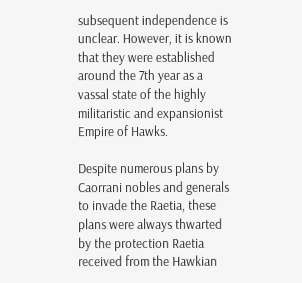subsequent independence is unclear. However, it is known that they were established around the 7th year as a vassal state of the highly militaristic and expansionist Empire of Hawks.

Despite numerous plans by Caorrani nobles and generals to invade the Raetia, these plans were always thwarted by the protection Raetia received from the Hawkian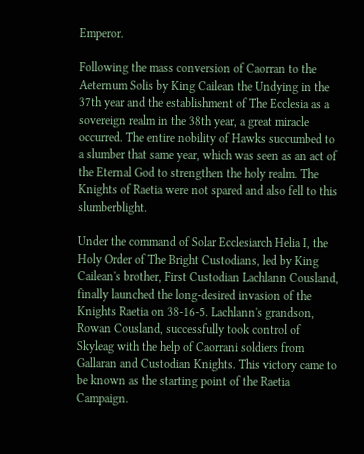Emperor.

Following the mass conversion of Caorran to the Aeternum Solis by King Cailean the Undying in the 37th year and the establishment of The Ecclesia as a sovereign realm in the 38th year, a great miracle occurred. The entire nobility of Hawks succumbed to a slumber that same year, which was seen as an act of the Eternal God to strengthen the holy realm. The Knights of Raetia were not spared and also fell to this slumberblight.

Under the command of Solar Ecclesiarch Helia I, the Holy Order of The Bright Custodians, led by King Cailean's brother, First Custodian Lachlann Cousland, finally launched the long-desired invasion of the Knights Raetia on 38-16-5. Lachlann's grandson, Rowan Cousland, successfully took control of Skyleag with the help of Caorrani soldiers from Gallaran and Custodian Knights. This victory came to be known as the starting point of the Raetia Campaign.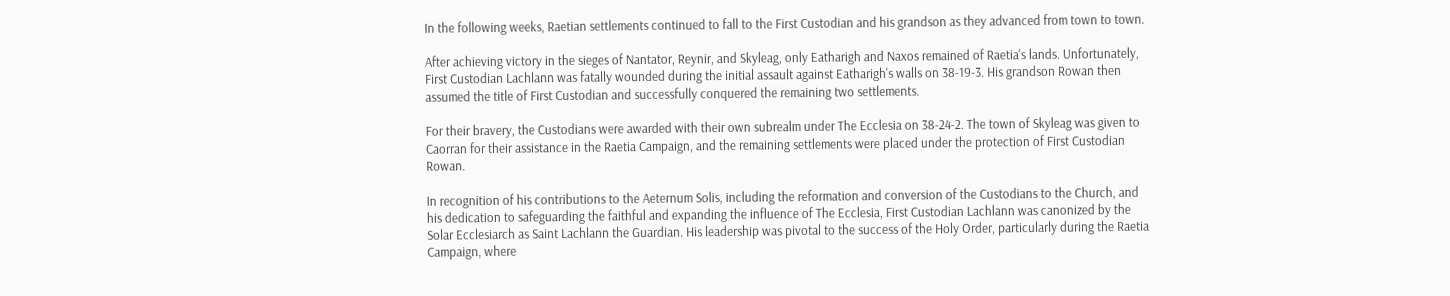In the following weeks, Raetian settlements continued to fall to the First Custodian and his grandson as they advanced from town to town.

After achieving victory in the sieges of Nantator, Reynir, and Skyleag, only Eatharigh and Naxos remained of Raetia's lands. Unfortunately, First Custodian Lachlann was fatally wounded during the initial assault against Eatharigh's walls on 38-19-3. His grandson Rowan then assumed the title of First Custodian and successfully conquered the remaining two settlements.

For their bravery, the Custodians were awarded with their own subrealm under The Ecclesia on 38-24-2. The town of Skyleag was given to Caorran for their assistance in the Raetia Campaign, and the remaining settlements were placed under the protection of First Custodian Rowan.

In recognition of his contributions to the Aeternum Solis, including the reformation and conversion of the Custodians to the Church, and his dedication to safeguarding the faithful and expanding the influence of The Ecclesia, First Custodian Lachlann was canonized by the Solar Ecclesiarch as Saint Lachlann the Guardian. His leadership was pivotal to the success of the Holy Order, particularly during the Raetia Campaign, where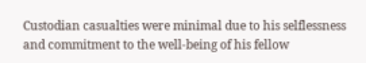Custodian casualties were minimal due to his selflessness and commitment to the well-being of his fellow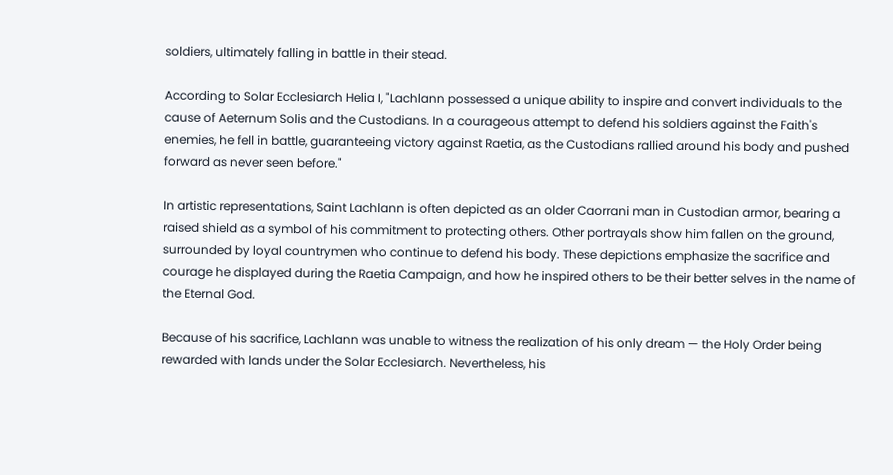soldiers, ultimately falling in battle in their stead.

According to Solar Ecclesiarch Helia I, "Lachlann possessed a unique ability to inspire and convert individuals to the cause of Aeternum Solis and the Custodians. In a courageous attempt to defend his soldiers against the Faith's enemies, he fell in battle, guaranteeing victory against Raetia, as the Custodians rallied around his body and pushed forward as never seen before."

In artistic representations, Saint Lachlann is often depicted as an older Caorrani man in Custodian armor, bearing a raised shield as a symbol of his commitment to protecting others. Other portrayals show him fallen on the ground, surrounded by loyal countrymen who continue to defend his body. These depictions emphasize the sacrifice and courage he displayed during the Raetia Campaign, and how he inspired others to be their better selves in the name of the Eternal God.

Because of his sacrifice, Lachlann was unable to witness the realization of his only dream — the Holy Order being rewarded with lands under the Solar Ecclesiarch. Nevertheless, his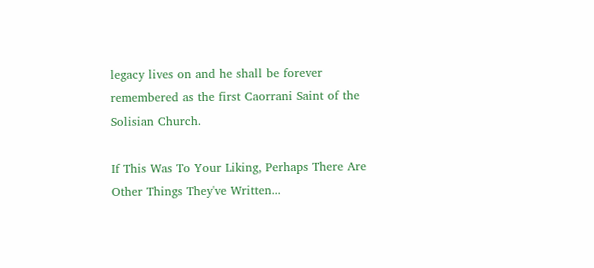legacy lives on and he shall be forever remembered as the first Caorrani Saint of the Solisian Church.

If This Was To Your Liking, Perhaps There Are Other Things They've Written...